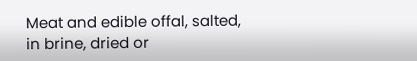Meat and edible offal, salted, in brine, dried or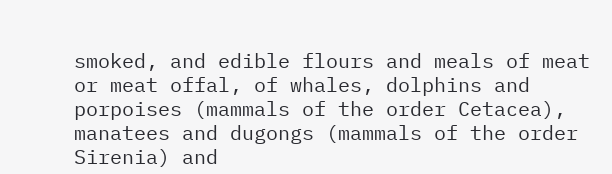smoked, and edible flours and meals of meat or meat offal, of whales, dolphins and porpoises (mammals of the order Cetacea), manatees and dugongs (mammals of the order Sirenia) and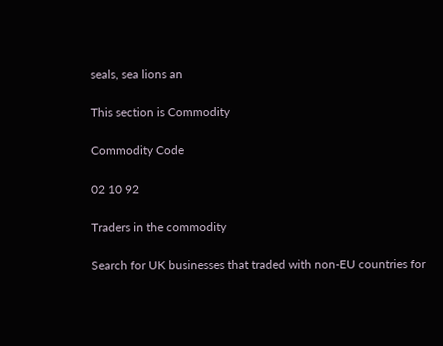seals, sea lions an

This section is Commodity

Commodity Code

02 10 92

Traders in the commodity

Search for UK businesses that traded with non-EU countries for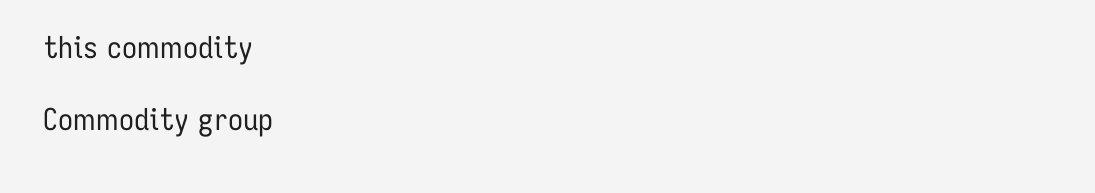this commodity

Commodity group